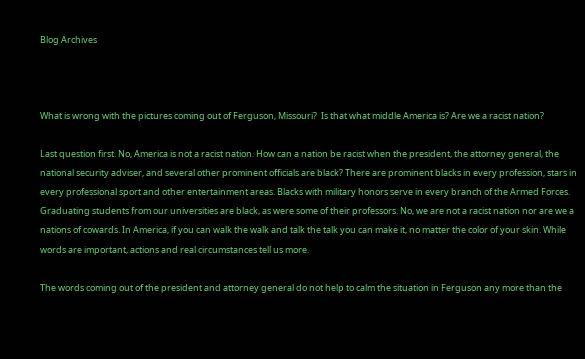Blog Archives



What is wrong with the pictures coming out of Ferguson, Missouri?  Is that what middle America is? Are we a racist nation?

Last question first. No, America is not a racist nation. How can a nation be racist when the president, the attorney general, the national security adviser, and several other prominent officials are black? There are prominent blacks in every profession, stars in every professional sport and other entertainment areas. Blacks with military honors serve in every branch of the Armed Forces. Graduating students from our universities are black, as were some of their professors. No, we are not a racist nation nor are we a nations of cowards. In America, if you can walk the walk and talk the talk you can make it, no matter the color of your skin. While words are important, actions and real circumstances tell us more.

The words coming out of the president and attorney general do not help to calm the situation in Ferguson any more than the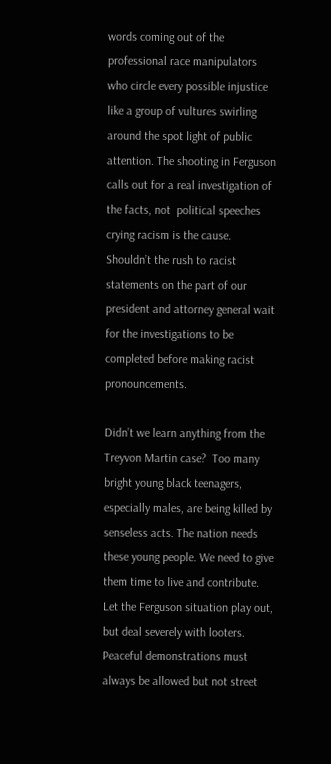words coming out of the professional race manipulators who circle every possible injustice like a group of vultures swirling around the spot light of public attention. The shooting in Ferguson calls out for a real investigation of the facts, not  political speeches crying racism is the cause. Shouldn’t the rush to racist statements on the part of our president and attorney general wait for the investigations to be completed before making racist pronouncements.

Didn’t we learn anything from the Treyvon Martin case?  Too many bright young black teenagers, especially males, are being killed by senseless acts. The nation needs these young people. We need to give them time to live and contribute. Let the Ferguson situation play out, but deal severely with looters. Peaceful demonstrations must always be allowed but not street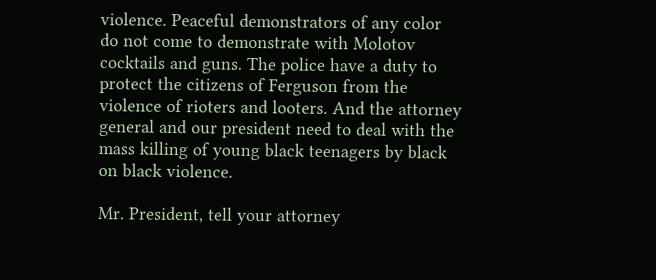violence. Peaceful demonstrators of any color do not come to demonstrate with Molotov cocktails and guns. The police have a duty to protect the citizens of Ferguson from the violence of rioters and looters. And the attorney general and our president need to deal with the mass killing of young black teenagers by black on black violence.

Mr. President, tell your attorney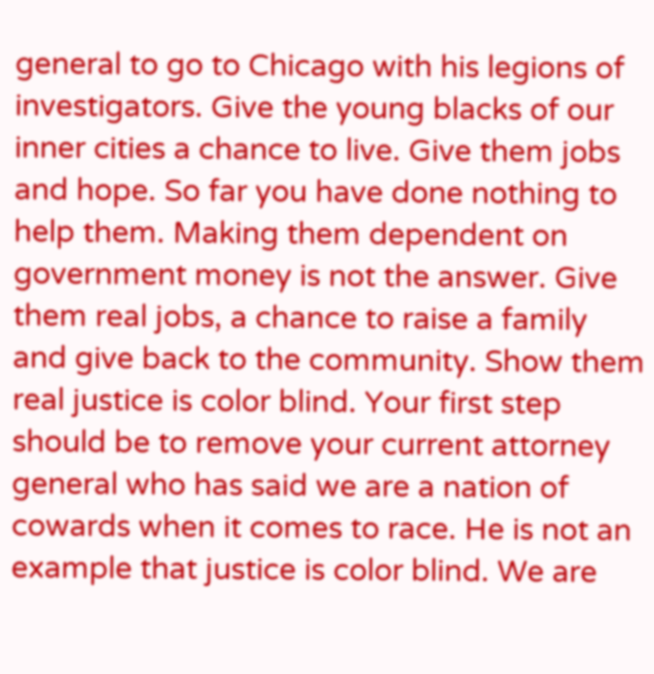general to go to Chicago with his legions of investigators. Give the young blacks of our inner cities a chance to live. Give them jobs and hope. So far you have done nothing to help them. Making them dependent on government money is not the answer. Give them real jobs, a chance to raise a family and give back to the community. Show them real justice is color blind. Your first step should be to remove your current attorney general who has said we are a nation of cowards when it comes to race. He is not an example that justice is color blind. We are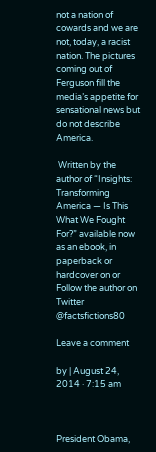not a nation of cowards and we are not, today, a racist nation. The pictures coming out of Ferguson fill the media’s appetite for sensational news but do not describe America.

 Written by the author of “Insights: Transforming America — Is This What We Fought For?” available now as an ebook, in paperback or hardcover on or Follow the author on Twitter @factsfictions80

Leave a comment

by | August 24, 2014 · 7:15 am



President Obama,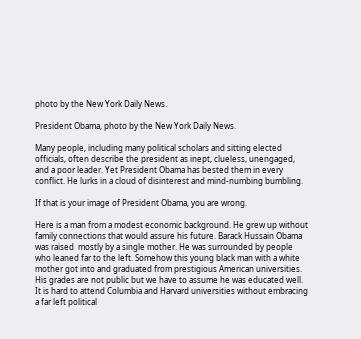photo by the New York Daily News.

President Obama, photo by the New York Daily News.

Many people, including many political scholars and sitting elected officials, often describe the president as inept, clueless, unengaged, and a poor leader. Yet President Obama has bested them in every conflict. He lurks in a cloud of disinterest and mind-numbing bumbling.

If that is your image of President Obama, you are wrong.

Here is a man from a modest economic background. He grew up without family connections that would assure his future. Barack Hussain Obama was raised  mostly by a single mother. He was surrounded by people who leaned far to the left. Somehow this young black man with a white mother got into and graduated from prestigious American universities. His grades are not public but we have to assume he was educated well. It is hard to attend Columbia and Harvard universities without embracing a far left political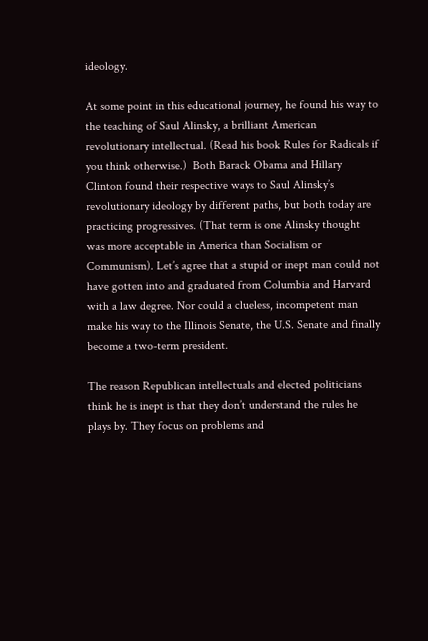ideology.

At some point in this educational journey, he found his way to the teaching of Saul Alinsky, a brilliant American revolutionary intellectual. (Read his book Rules for Radicals if you think otherwise.)  Both Barack Obama and Hillary Clinton found their respective ways to Saul Alinsky’s revolutionary ideology by different paths, but both today are practicing progressives. (That term is one Alinsky thought was more acceptable in America than Socialism or Communism). Let’s agree that a stupid or inept man could not have gotten into and graduated from Columbia and Harvard with a law degree. Nor could a clueless, incompetent man make his way to the Illinois Senate, the U.S. Senate and finally become a two-term president.

The reason Republican intellectuals and elected politicians think he is inept is that they don’t understand the rules he plays by. They focus on problems and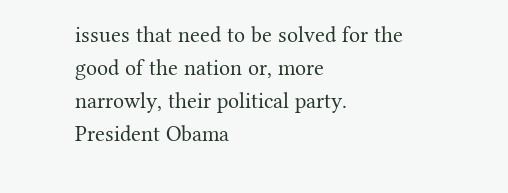issues that need to be solved for the good of the nation or, more narrowly, their political party. President Obama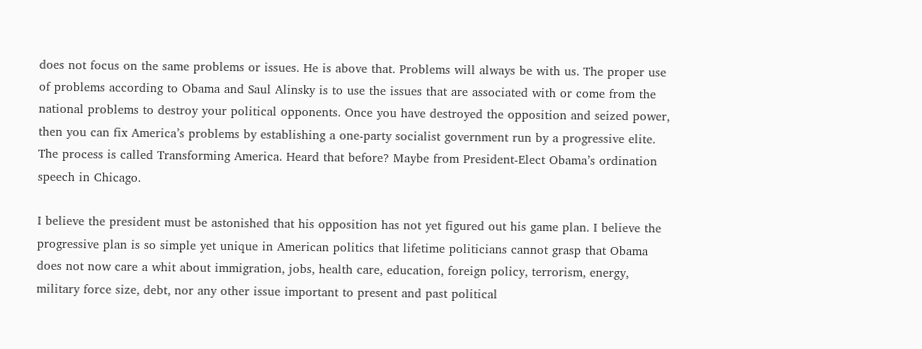does not focus on the same problems or issues. He is above that. Problems will always be with us. The proper use of problems according to Obama and Saul Alinsky is to use the issues that are associated with or come from the national problems to destroy your political opponents. Once you have destroyed the opposition and seized power, then you can fix America’s problems by establishing a one-party socialist government run by a progressive elite. The process is called Transforming America. Heard that before? Maybe from President-Elect Obama’s ordination speech in Chicago.

I believe the president must be astonished that his opposition has not yet figured out his game plan. I believe the progressive plan is so simple yet unique in American politics that lifetime politicians cannot grasp that Obama does not now care a whit about immigration, jobs, health care, education, foreign policy, terrorism, energy, military force size, debt, nor any other issue important to present and past political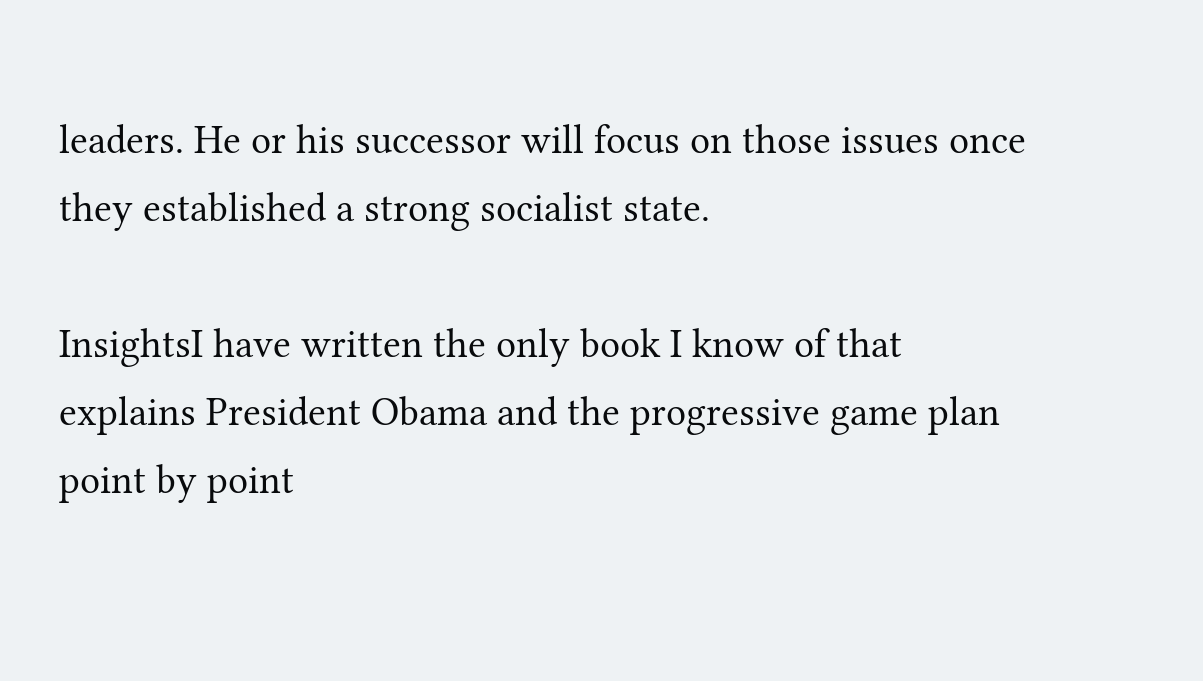leaders. He or his successor will focus on those issues once they established a strong socialist state.

InsightsI have written the only book I know of that explains President Obama and the progressive game plan point by point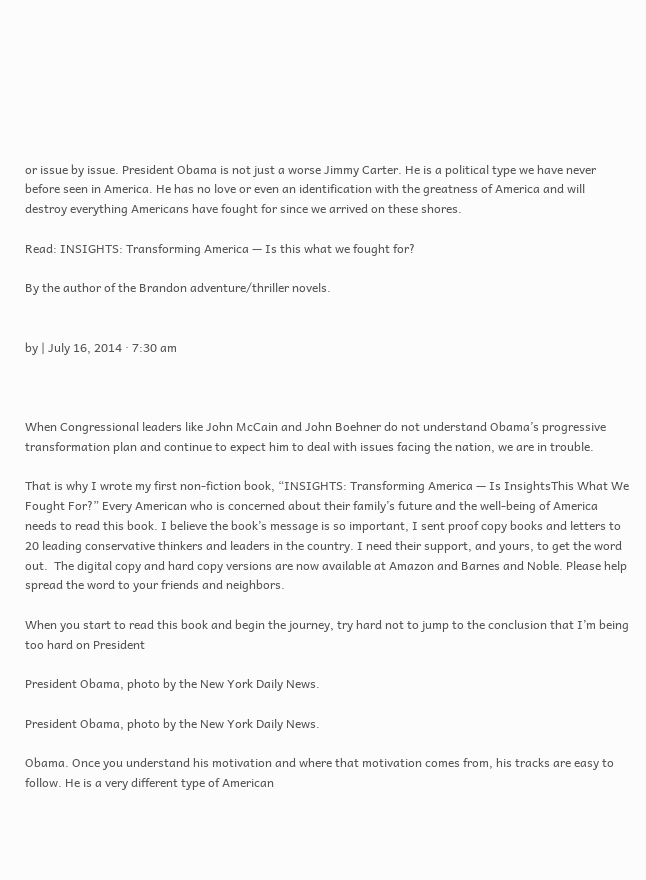or issue by issue. President Obama is not just a worse Jimmy Carter. He is a political type we have never before seen in America. He has no love or even an identification with the greatness of America and will destroy everything Americans have fought for since we arrived on these shores.

Read: INSIGHTS: Transforming America — Is this what we fought for?

By the author of the Brandon adventure/thriller novels.


by | July 16, 2014 · 7:30 am



When Congressional leaders like John McCain and John Boehner do not understand Obama’s progressive transformation plan and continue to expect him to deal with issues facing the nation, we are in trouble.

That is why I wrote my first non-fiction book, “INSIGHTS: Transforming America — Is InsightsThis What We Fought For?” Every American who is concerned about their family’s future and the well-being of America needs to read this book. I believe the book’s message is so important, I sent proof copy books and letters to 20 leading conservative thinkers and leaders in the country. I need their support, and yours, to get the word out.  The digital copy and hard copy versions are now available at Amazon and Barnes and Noble. Please help spread the word to your friends and neighbors.

When you start to read this book and begin the journey, try hard not to jump to the conclusion that I’m being too hard on President

President Obama, photo by the New York Daily News.

President Obama, photo by the New York Daily News.

Obama. Once you understand his motivation and where that motivation comes from, his tracks are easy to follow. He is a very different type of American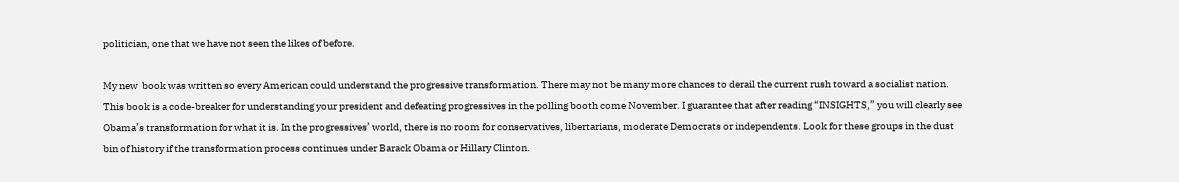politician, one that we have not seen the likes of before.

My new  book was written so every American could understand the progressive transformation. There may not be many more chances to derail the current rush toward a socialist nation. This book is a code-breaker for understanding your president and defeating progressives in the polling booth come November. I guarantee that after reading “INSIGHTS,” you will clearly see Obama’s transformation for what it is. In the progressives’ world, there is no room for conservatives, libertarians, moderate Democrats or independents. Look for these groups in the dust bin of history if the transformation process continues under Barack Obama or Hillary Clinton.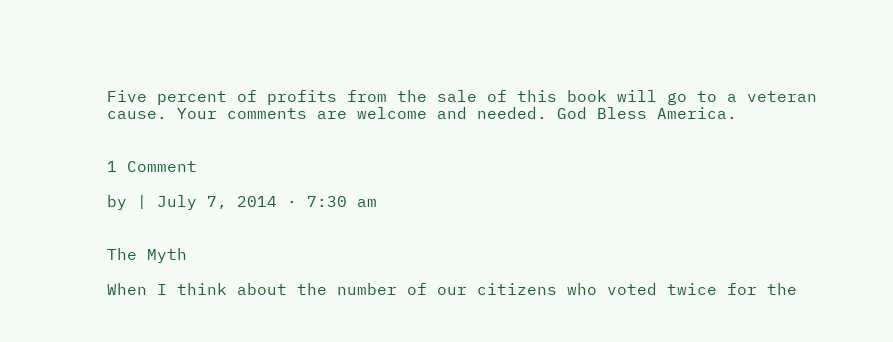Five percent of profits from the sale of this book will go to a veteran cause. Your comments are welcome and needed. God Bless America.


1 Comment

by | July 7, 2014 · 7:30 am


The Myth

When I think about the number of our citizens who voted twice for the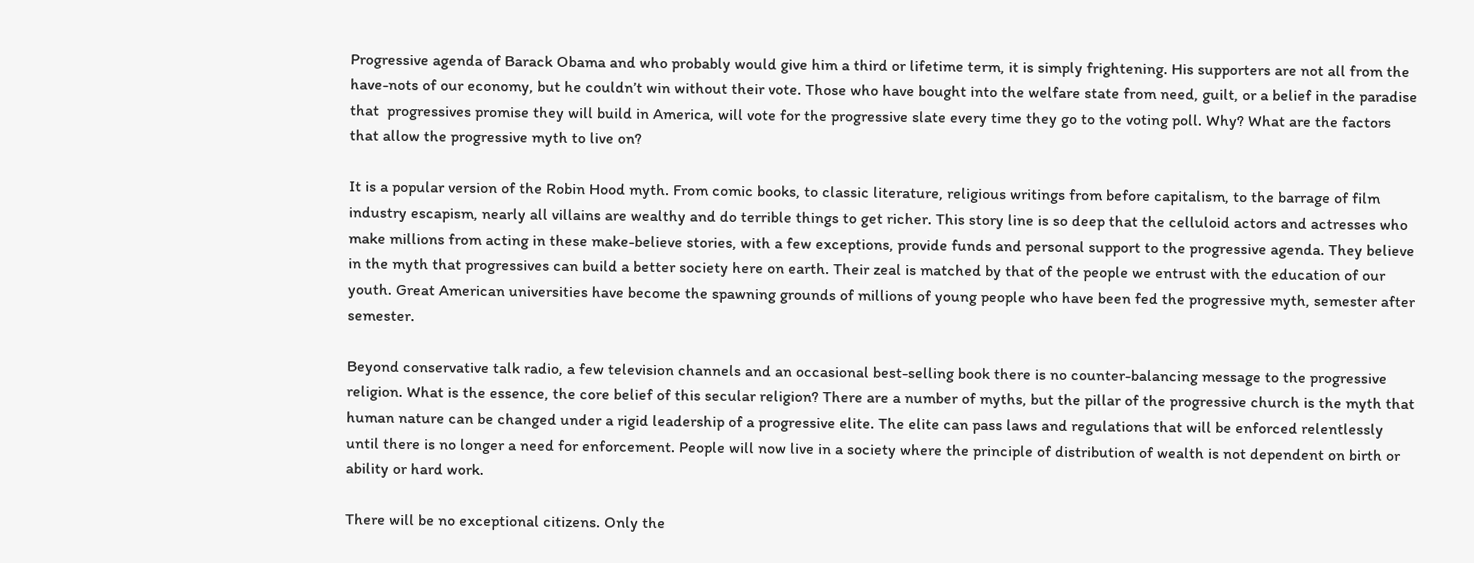Progressive agenda of Barack Obama and who probably would give him a third or lifetime term, it is simply frightening. His supporters are not all from the have-nots of our economy, but he couldn’t win without their vote. Those who have bought into the welfare state from need, guilt, or a belief in the paradise that  progressives promise they will build in America, will vote for the progressive slate every time they go to the voting poll. Why? What are the factors that allow the progressive myth to live on?

It is a popular version of the Robin Hood myth. From comic books, to classic literature, religious writings from before capitalism, to the barrage of film industry escapism, nearly all villains are wealthy and do terrible things to get richer. This story line is so deep that the celluloid actors and actresses who make millions from acting in these make-believe stories, with a few exceptions, provide funds and personal support to the progressive agenda. They believe in the myth that progressives can build a better society here on earth. Their zeal is matched by that of the people we entrust with the education of our youth. Great American universities have become the spawning grounds of millions of young people who have been fed the progressive myth, semester after semester.

Beyond conservative talk radio, a few television channels and an occasional best-selling book there is no counter-balancing message to the progressive religion. What is the essence, the core belief of this secular religion? There are a number of myths, but the pillar of the progressive church is the myth that human nature can be changed under a rigid leadership of a progressive elite. The elite can pass laws and regulations that will be enforced relentlessly until there is no longer a need for enforcement. People will now live in a society where the principle of distribution of wealth is not dependent on birth or ability or hard work.

There will be no exceptional citizens. Only the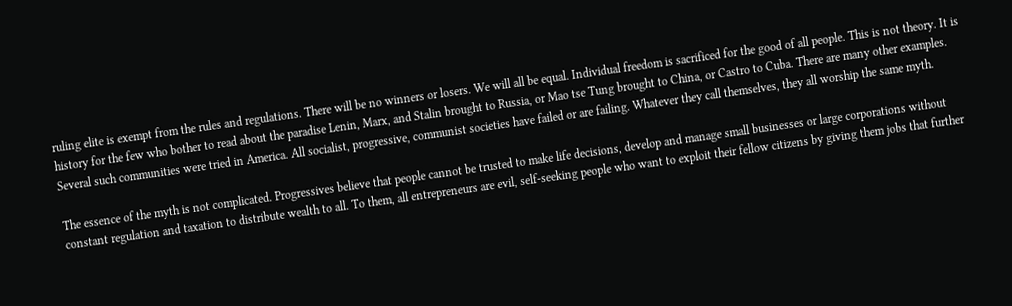ruling elite is exempt from the rules and regulations. There will be no winners or losers. We will all be equal. Individual freedom is sacrificed for the good of all people. This is not theory. It is history for the few who bother to read about the paradise Lenin, Marx, and Stalin brought to Russia, or Mao tse Tung brought to China, or Castro to Cuba. There are many other examples. Several such communities were tried in America. All socialist, progressive, communist societies have failed or are failing. Whatever they call themselves, they all worship the same myth.

The essence of the myth is not complicated. Progressives believe that people cannot be trusted to make life decisions, develop and manage small businesses or large corporations without constant regulation and taxation to distribute wealth to all. To them, all entrepreneurs are evil, self-seeking people who want to exploit their fellow citizens by giving them jobs that further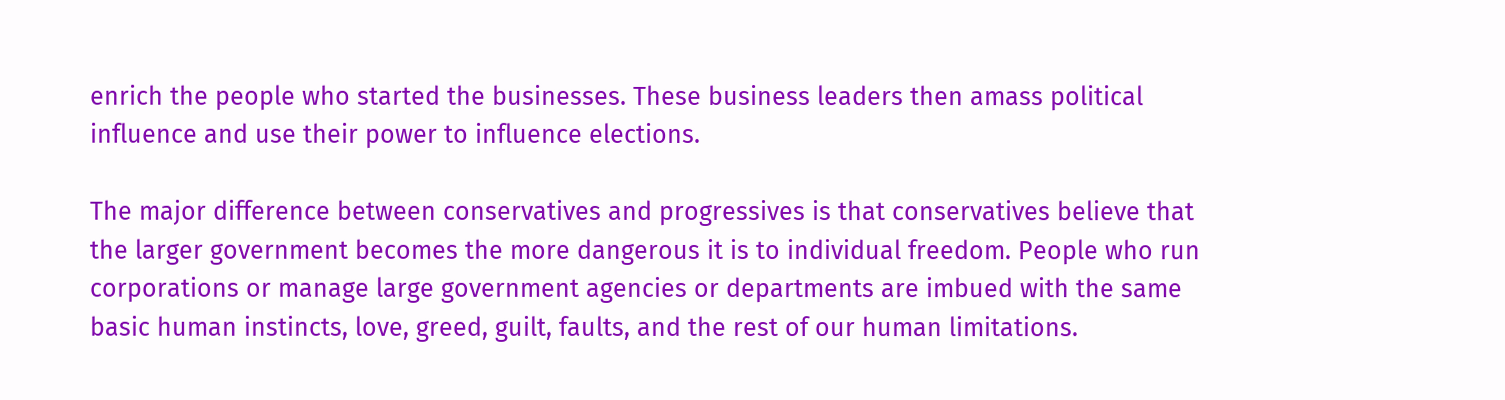enrich the people who started the businesses. These business leaders then amass political influence and use their power to influence elections.

The major difference between conservatives and progressives is that conservatives believe that the larger government becomes the more dangerous it is to individual freedom. People who run corporations or manage large government agencies or departments are imbued with the same basic human instincts, love, greed, guilt, faults, and the rest of our human limitations.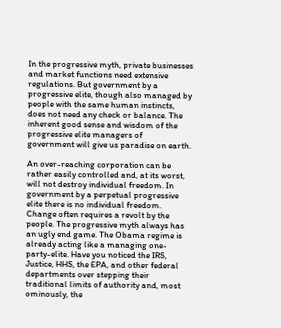In the progressive myth, private businesses and market functions need extensive regulations. But government by a progressive elite, though also managed by people with the same human instincts, does not need any check or balance. The inherent good sense and wisdom of the progressive elite managers of  government will give us paradise on earth.

An over-reaching corporation can be rather easily controlled and, at its worst, will not destroy individual freedom. In government by a perpetual progressive elite there is no individual freedom. Change often requires a revolt by the people. The progressive myth always has an ugly end game. The Obama regime is already acting like a managing one-party-elite. Have you noticed the IRS, Justice, HHS, the EPA, and other federal departments over stepping their traditional limits of authority and, most ominously, the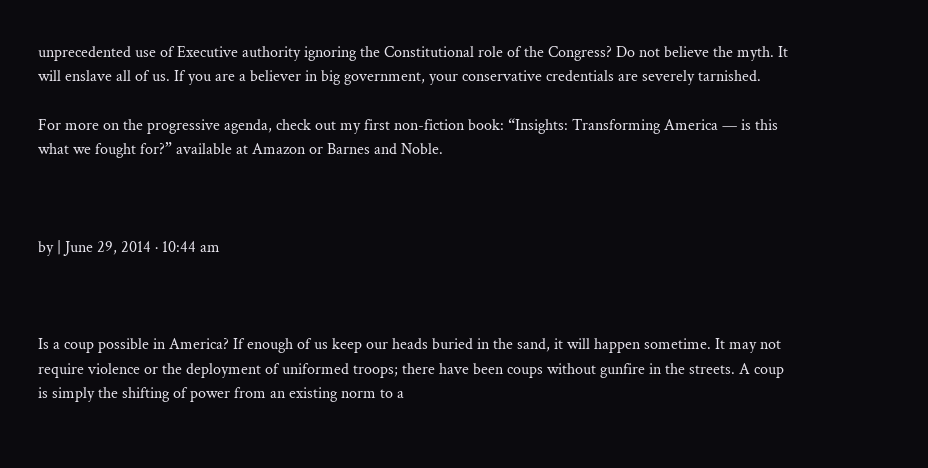unprecedented use of Executive authority ignoring the Constitutional role of the Congress? Do not believe the myth. It will enslave all of us. If you are a believer in big government, your conservative credentials are severely tarnished.

For more on the progressive agenda, check out my first non-fiction book: “Insights: Transforming America — is this what we fought for?” available at Amazon or Barnes and Noble.



by | June 29, 2014 · 10:44 am



Is a coup possible in America? If enough of us keep our heads buried in the sand, it will happen sometime. It may not require violence or the deployment of uniformed troops; there have been coups without gunfire in the streets. A coup is simply the shifting of power from an existing norm to a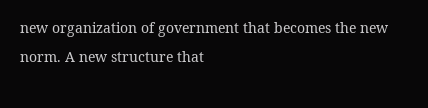new organization of government that becomes the new norm. A new structure that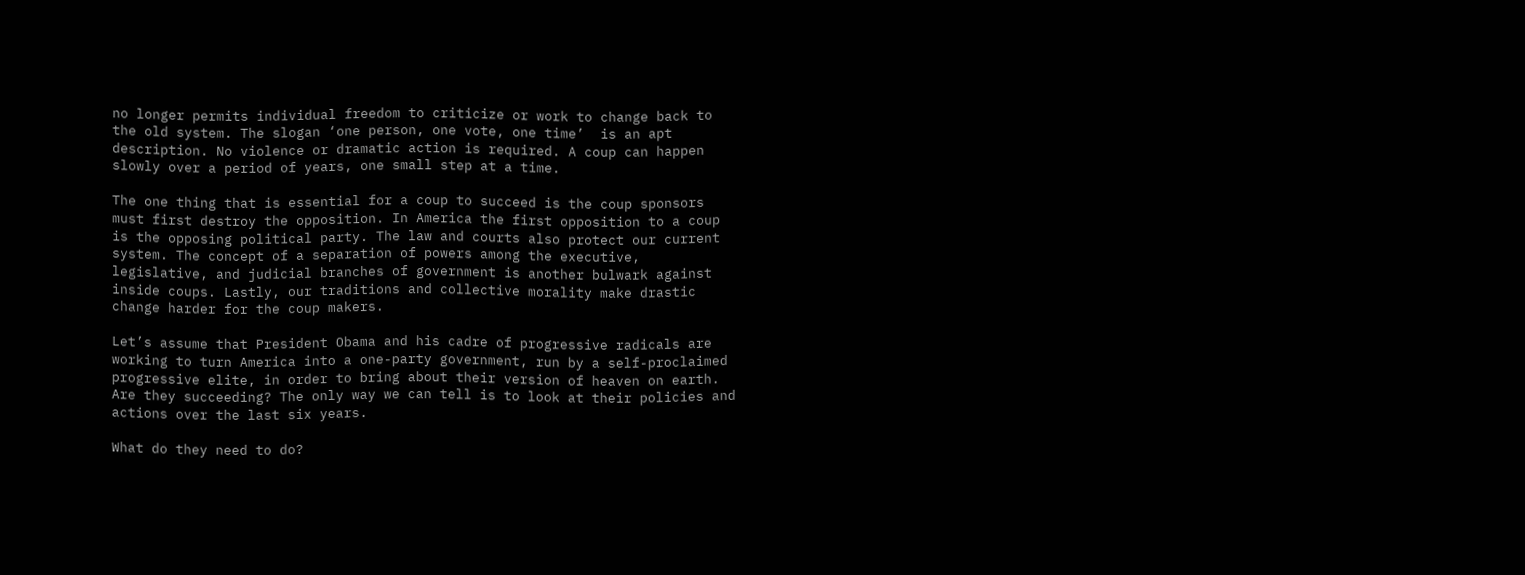no longer permits individual freedom to criticize or work to change back to the old system. The slogan ‘one person, one vote, one time’  is an apt description. No violence or dramatic action is required. A coup can happen slowly over a period of years, one small step at a time.

The one thing that is essential for a coup to succeed is the coup sponsors must first destroy the opposition. In America the first opposition to a coup is the opposing political party. The law and courts also protect our current system. The concept of a separation of powers among the executive, legislative, and judicial branches of government is another bulwark against inside coups. Lastly, our traditions and collective morality make drastic change harder for the coup makers.

Let’s assume that President Obama and his cadre of progressive radicals are working to turn America into a one-party government, run by a self-proclaimed progressive elite, in order to bring about their version of heaven on earth. Are they succeeding? The only way we can tell is to look at their policies and actions over the last six years.

What do they need to do?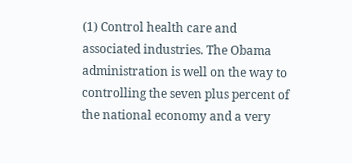(1) Control health care and associated industries. The Obama administration is well on the way to controlling the seven plus percent of the national economy and a very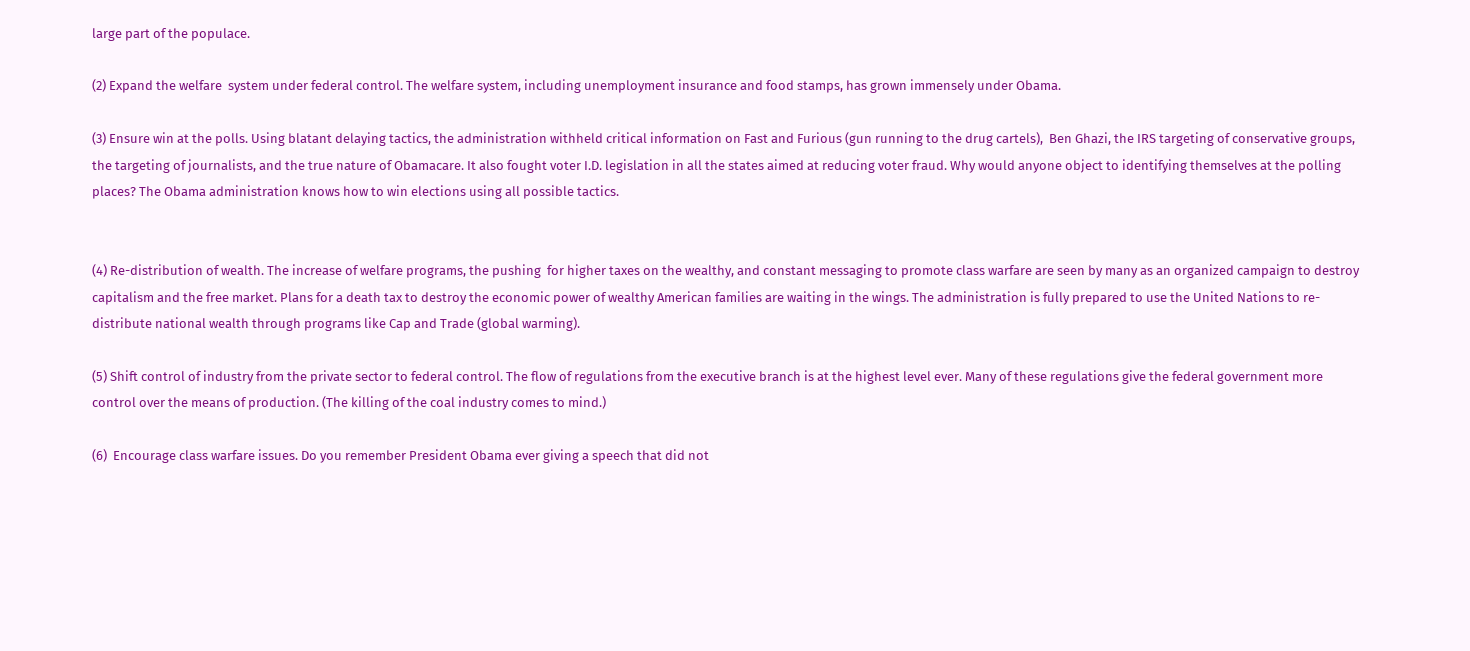large part of the populace.

(2) Expand the welfare  system under federal control. The welfare system, including unemployment insurance and food stamps, has grown immensely under Obama.

(3) Ensure win at the polls. Using blatant delaying tactics, the administration withheld critical information on Fast and Furious (gun running to the drug cartels),  Ben Ghazi, the IRS targeting of conservative groups, the targeting of journalists, and the true nature of Obamacare. It also fought voter I.D. legislation in all the states aimed at reducing voter fraud. Why would anyone object to identifying themselves at the polling places? The Obama administration knows how to win elections using all possible tactics.


(4) Re-distribution of wealth. The increase of welfare programs, the pushing  for higher taxes on the wealthy, and constant messaging to promote class warfare are seen by many as an organized campaign to destroy capitalism and the free market. Plans for a death tax to destroy the economic power of wealthy American families are waiting in the wings. The administration is fully prepared to use the United Nations to re-distribute national wealth through programs like Cap and Trade (global warming).

(5) Shift control of industry from the private sector to federal control. The flow of regulations from the executive branch is at the highest level ever. Many of these regulations give the federal government more control over the means of production. (The killing of the coal industry comes to mind.)

(6)  Encourage class warfare issues. Do you remember President Obama ever giving a speech that did not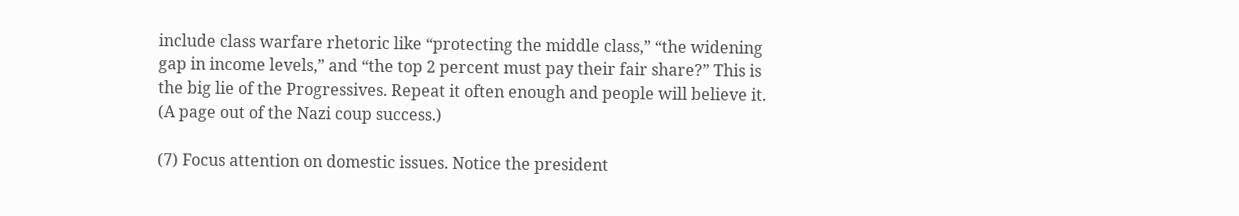include class warfare rhetoric like “protecting the middle class,” “the widening gap in income levels,” and “the top 2 percent must pay their fair share?” This is the big lie of the Progressives. Repeat it often enough and people will believe it. (A page out of the Nazi coup success.)

(7) Focus attention on domestic issues. Notice the president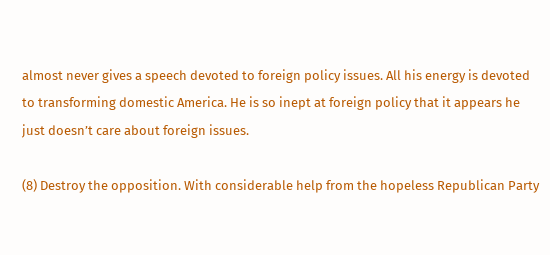almost never gives a speech devoted to foreign policy issues. All his energy is devoted to transforming domestic America. He is so inept at foreign policy that it appears he just doesn’t care about foreign issues.

(8) Destroy the opposition. With considerable help from the hopeless Republican Party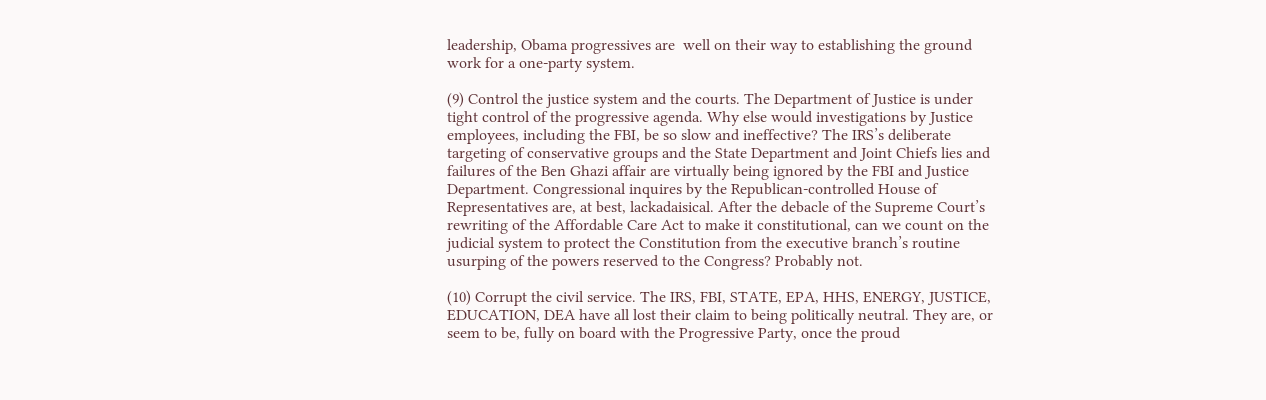leadership, Obama progressives are  well on their way to establishing the ground work for a one-party system.

(9) Control the justice system and the courts. The Department of Justice is under tight control of the progressive agenda. Why else would investigations by Justice employees, including the FBI, be so slow and ineffective? The IRS’s deliberate targeting of conservative groups and the State Department and Joint Chiefs lies and failures of the Ben Ghazi affair are virtually being ignored by the FBI and Justice Department. Congressional inquires by the Republican-controlled House of Representatives are, at best, lackadaisical. After the debacle of the Supreme Court’s rewriting of the Affordable Care Act to make it constitutional, can we count on the judicial system to protect the Constitution from the executive branch’s routine usurping of the powers reserved to the Congress? Probably not.

(10) Corrupt the civil service. The IRS, FBI, STATE, EPA, HHS, ENERGY, JUSTICE, EDUCATION, DEA have all lost their claim to being politically neutral. They are, or seem to be, fully on board with the Progressive Party, once the proud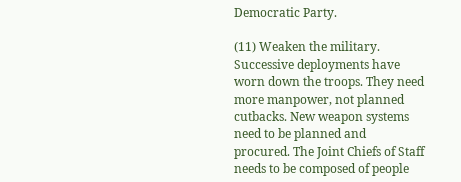Democratic Party.

(11) Weaken the military. Successive deployments have worn down the troops. They need more manpower, not planned cutbacks. New weapon systems need to be planned and procured. The Joint Chiefs of Staff needs to be composed of people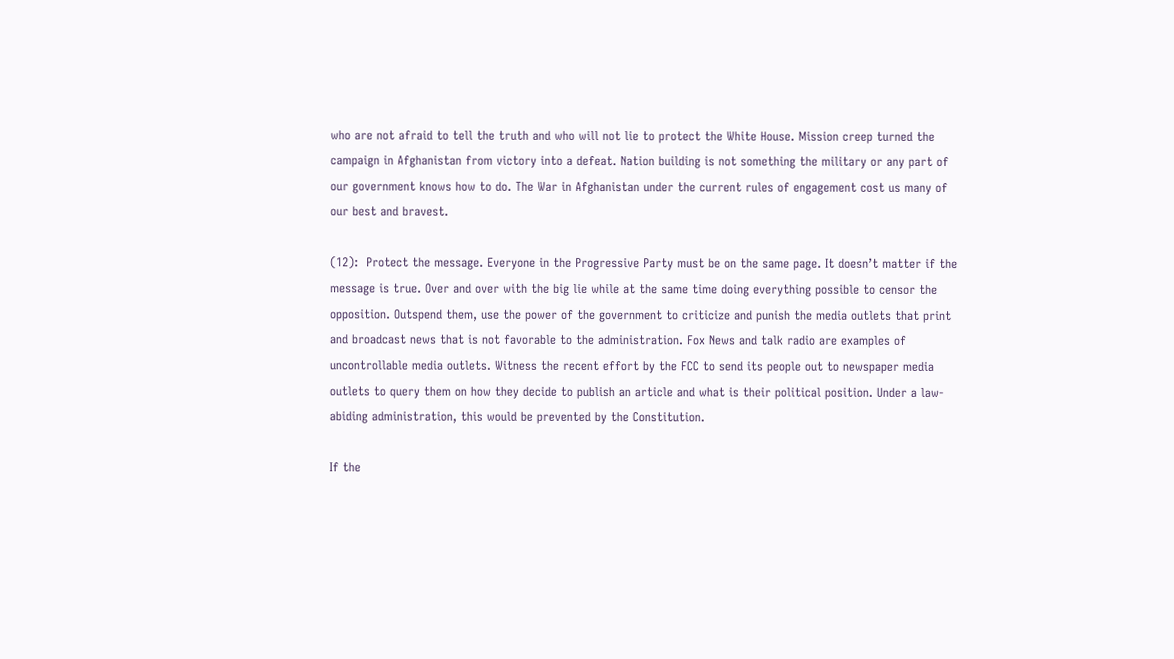who are not afraid to tell the truth and who will not lie to protect the White House. Mission creep turned the campaign in Afghanistan from victory into a defeat. Nation building is not something the military or any part of our government knows how to do. The War in Afghanistan under the current rules of engagement cost us many of our best and bravest.

(12):  Protect the message. Everyone in the Progressive Party must be on the same page. It doesn’t matter if the message is true. Over and over with the big lie while at the same time doing everything possible to censor the opposition. Outspend them, use the power of the government to criticize and punish the media outlets that print and broadcast news that is not favorable to the administration. Fox News and talk radio are examples of  uncontrollable media outlets. Witness the recent effort by the FCC to send its people out to newspaper media outlets to query them on how they decide to publish an article and what is their political position. Under a law-abiding administration, this would be prevented by the Constitution.

If the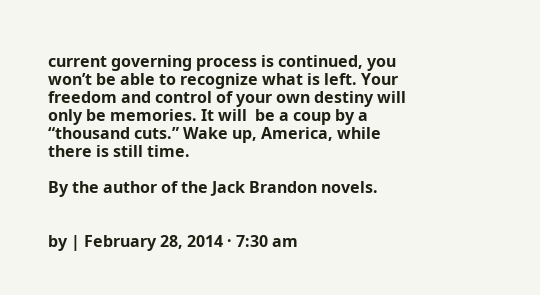current governing process is continued, you won’t be able to recognize what is left. Your freedom and control of your own destiny will only be memories. It will  be a coup by a “thousand cuts.” Wake up, America, while there is still time.

By the author of the Jack Brandon novels.


by | February 28, 2014 · 7:30 am